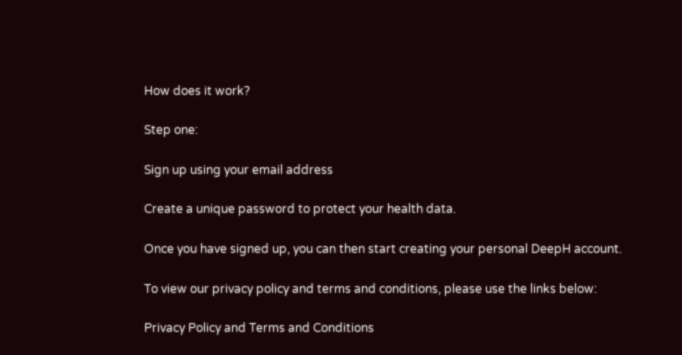How does it work?

Step one:

Sign up using your email address

Create a unique password to protect your health data.

Once you have signed up, you can then start creating your personal DeepH account.

To view our privacy policy and terms and conditions, please use the links below:

Privacy Policy and Terms and Conditions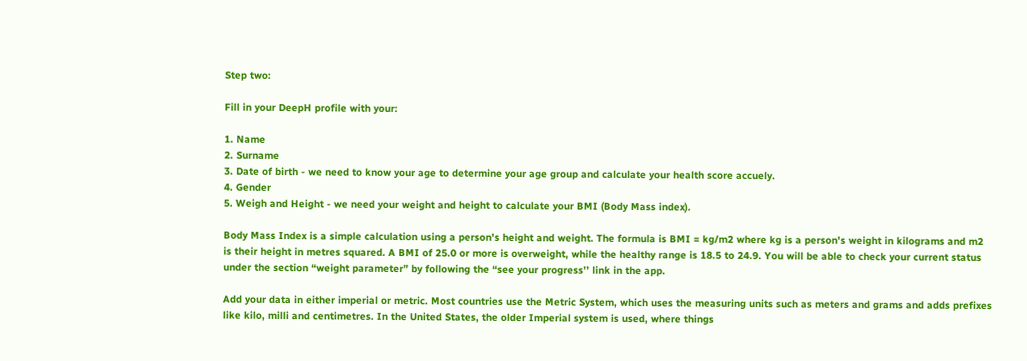Step two:

Fill in your DeepH profile with your:

1. Name
2. Surname
3. Date of birth - we need to know your age to determine your age group and calculate your health score accuely.
4. Gender
5. Weigh and Height - we need your weight and height to calculate your BMI (Body Mass index).

Body Mass Index is a simple calculation using a person's height and weight. The formula is BMI = kg/m2 where kg is a person's weight in kilograms and m2 is their height in metres squared. A BMI of 25.0 or more is overweight, while the healthy range is 18.5 to 24.9. You will be able to check your current status under the section “weight parameter” by following the “see your progress’’ link in the app.

Add your data in either imperial or metric. Most countries use the Metric System, which uses the measuring units such as meters and grams and adds prefixes like kilo, milli and centimetres. In the United States, the older Imperial system is used, where things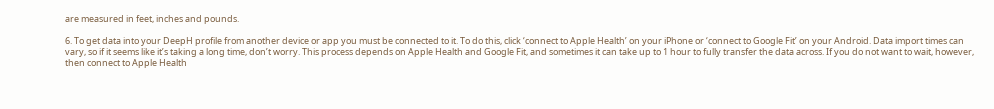are measured in feet, inches and pounds.

6. To get data into your DeepH profile from another device or app you must be connected to it. To do this, click ‘connect to Apple Health’ on your iPhone or ‘connect to Google Fit’ on your Android. Data import times can vary, so if it seems like it’s taking a long time, don’t worry. This process depends on Apple Health and Google Fit, and sometimes it can take up to 1 hour to fully transfer the data across. If you do not want to wait, however, then connect to Apple Health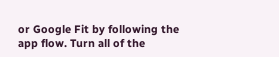or Google Fit by following the app flow. Turn all of the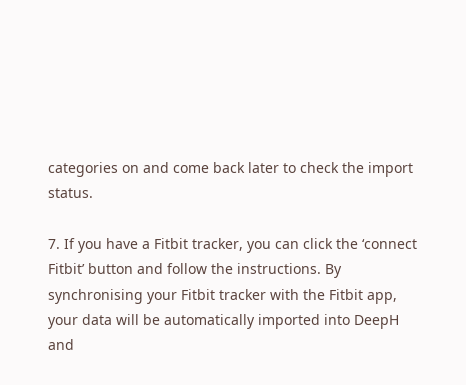categories on and come back later to check the import status.

7. If you have a Fitbit tracker, you can click the ‘connect Fitbit’ button and follow the instructions. By synchronising your Fitbit tracker with the Fitbit app, your data will be automatically imported into DeepH and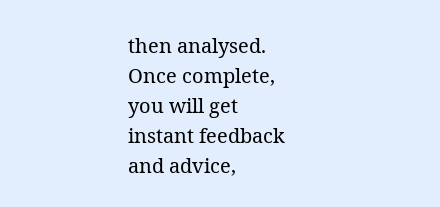then analysed. Once complete, you will get instant feedback and advice,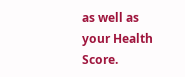as well as your Health Score.